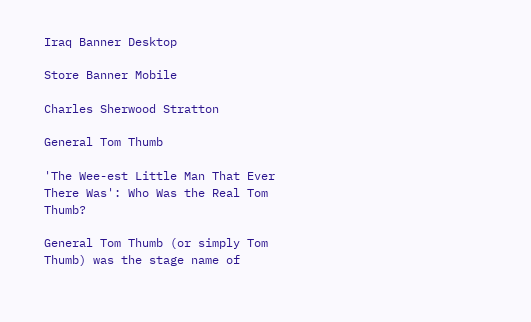Iraq Banner Desktop

Store Banner Mobile

Charles Sherwood Stratton

General Tom Thumb

'The Wee-est Little Man That Ever There Was': Who Was the Real Tom Thumb?

General Tom Thumb (or simply Tom Thumb) was the stage name of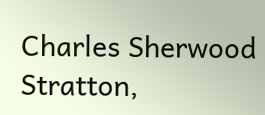Charles Sherwood Stratton,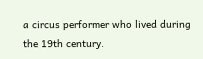a circus performer who lived during the 19th century.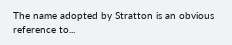The name adopted by Stratton is an obvious reference to...